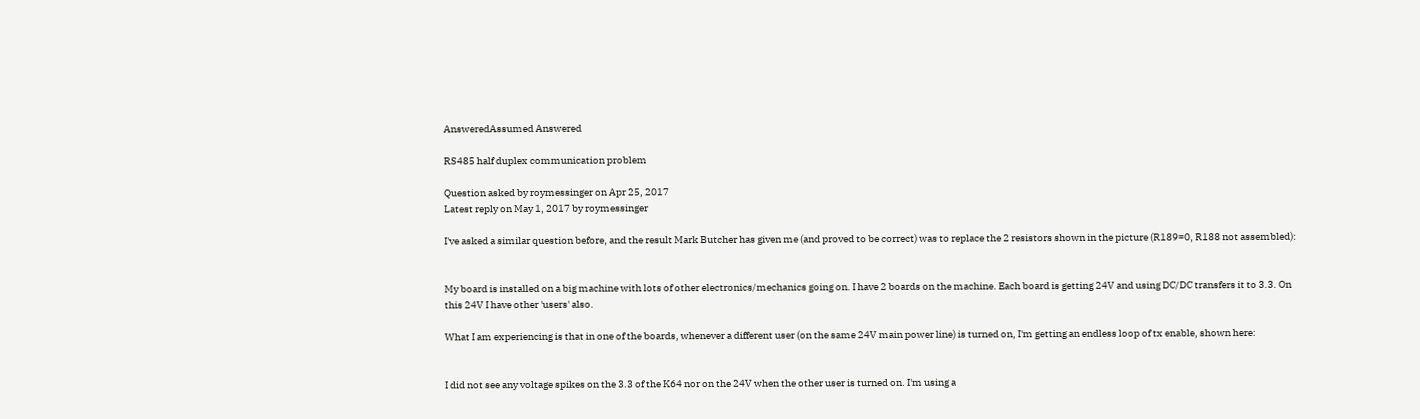AnsweredAssumed Answered

RS485 half duplex communication problem

Question asked by roymessinger on Apr 25, 2017
Latest reply on May 1, 2017 by roymessinger

I've asked a similar question before, and the result Mark Butcher has given me (and proved to be correct) was to replace the 2 resistors shown in the picture (R189=0, R188 not assembled):


My board is installed on a big machine with lots of other electronics/mechanics going on. I have 2 boards on the machine. Each board is getting 24V and using DC/DC transfers it to 3.3. On this 24V I have other 'users' also.

What I am experiencing is that in one of the boards, whenever a different user (on the same 24V main power line) is turned on, I'm getting an endless loop of tx enable, shown here:


I did not see any voltage spikes on the 3.3 of the K64 nor on the 24V when the other user is turned on. I'm using a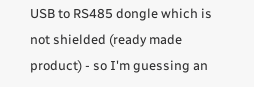USB to RS485 dongle which is not shielded (ready made product) - so I'm guessing an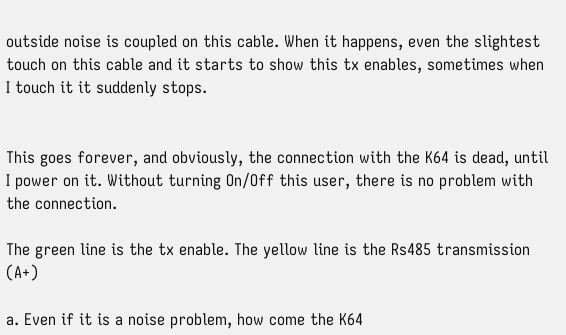outside noise is coupled on this cable. When it happens, even the slightest touch on this cable and it starts to show this tx enables, sometimes when I touch it it suddenly stops.


This goes forever, and obviously, the connection with the K64 is dead, until I power on it. Without turning On/Off this user, there is no problem with the connection.

The green line is the tx enable. The yellow line is the Rs485 transmission (A+)

a. Even if it is a noise problem, how come the K64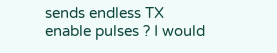sends endless TX enable pulses ? I would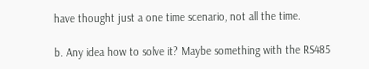have thought just a one time scenario, not all the time.

b. Any idea how to solve it? Maybe something with the RS485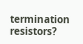termination resistors?